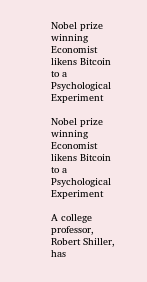Nobel prize winning Economist likens Bitcoin to a Psychological Experiment

Nobel prize winning Economist likens Bitcoin to a Psychological Experiment

A college professor, Robert Shiller, has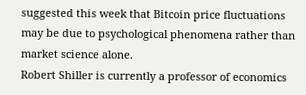suggested this week that Bitcoin price fluctuations may be due to psychological phenomena rather than market science alone.
Robert Shiller is currently a professor of economics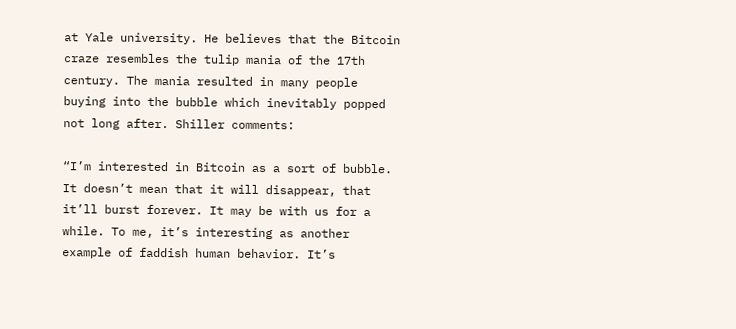at Yale university. He believes that the Bitcoin craze resembles the tulip mania of the 17th century. The mania resulted in many people buying into the bubble which inevitably popped not long after. Shiller comments:

“I’m interested in Bitcoin as a sort of bubble. It doesn’t mean that it will disappear, that it’ll burst forever. It may be with us for a while. To me, it’s interesting as another example of faddish human behavior. It’s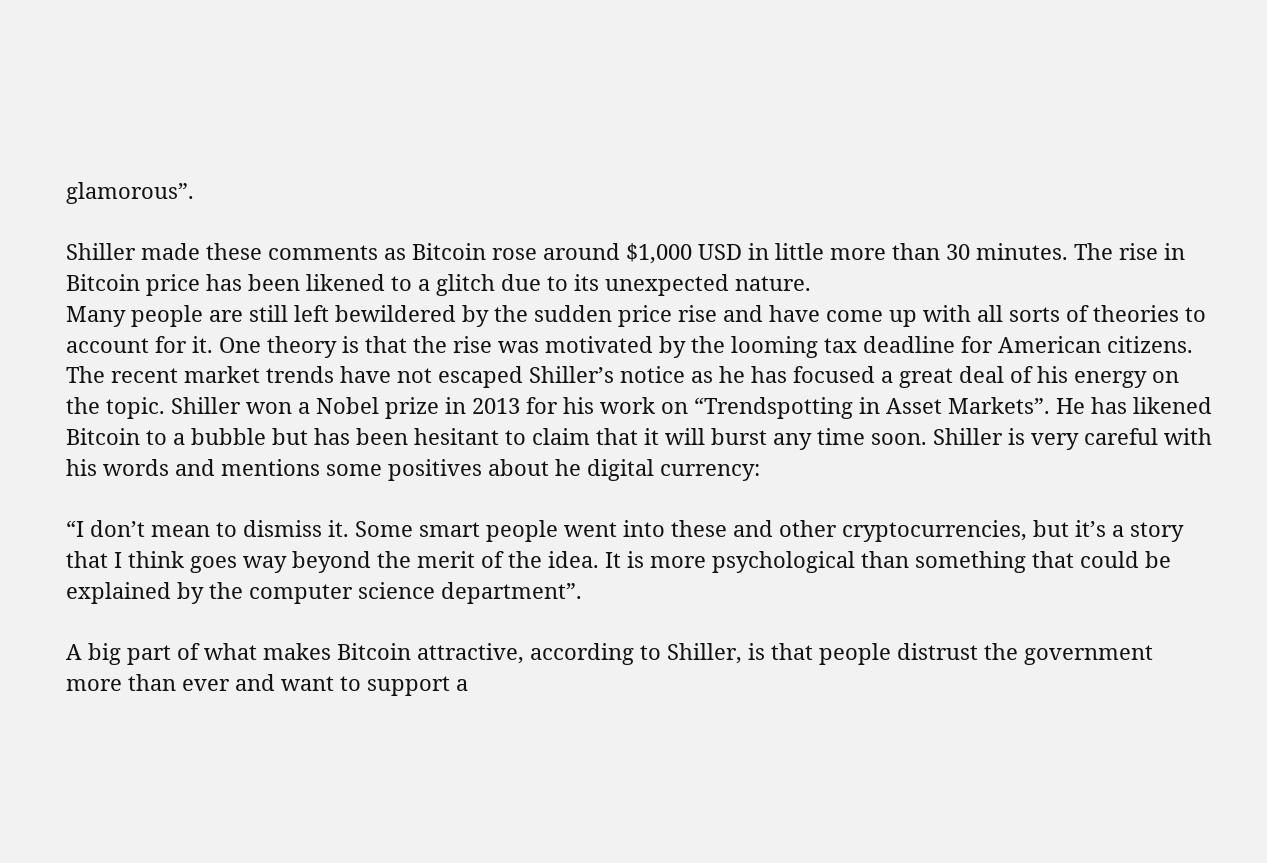glamorous”.

Shiller made these comments as Bitcoin rose around $1,000 USD in little more than 30 minutes. The rise in Bitcoin price has been likened to a glitch due to its unexpected nature.
Many people are still left bewildered by the sudden price rise and have come up with all sorts of theories to account for it. One theory is that the rise was motivated by the looming tax deadline for American citizens.
The recent market trends have not escaped Shiller’s notice as he has focused a great deal of his energy on the topic. Shiller won a Nobel prize in 2013 for his work on “Trendspotting in Asset Markets”. He has likened Bitcoin to a bubble but has been hesitant to claim that it will burst any time soon. Shiller is very careful with his words and mentions some positives about he digital currency:

“I don’t mean to dismiss it. Some smart people went into these and other cryptocurrencies, but it’s a story that I think goes way beyond the merit of the idea. It is more psychological than something that could be explained by the computer science department”.

A big part of what makes Bitcoin attractive, according to Shiller, is that people distrust the government more than ever and want to support a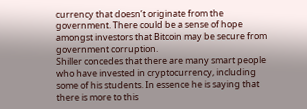currency that doesn’t originate from the government. There could be a sense of hope amongst investors that Bitcoin may be secure from government corruption.
Shiller concedes that there are many smart people who have invested in cryptocurrency, including some of his students. In essence he is saying that there is more to this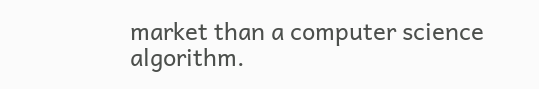market than a computer science algorithm.